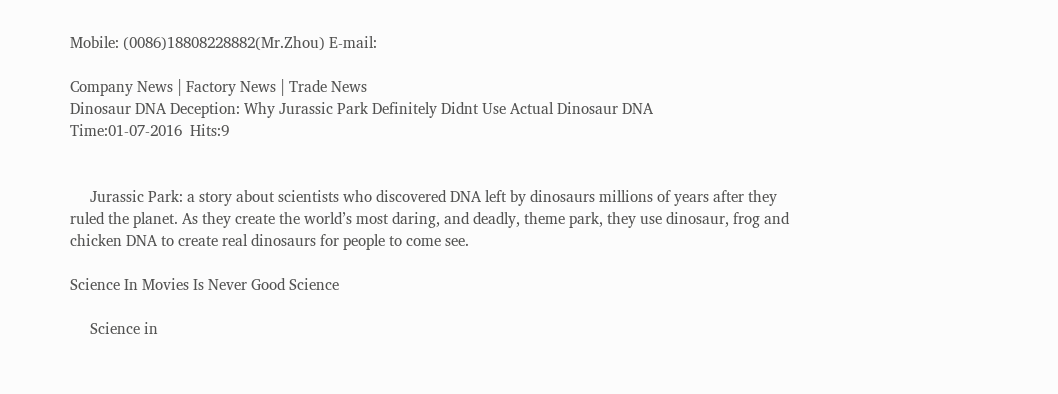Mobile: (0086)18808228882(Mr.Zhou) E-mail:

Company News | Factory News | Trade News
Dinosaur DNA Deception: Why Jurassic Park Definitely Didnt Use Actual Dinosaur DNA
Time:01-07-2016  Hits:9


     Jurassic Park: a story about scientists who discovered DNA left by dinosaurs millions of years after they ruled the planet. As they create the world’s most daring, and deadly, theme park, they use dinosaur, frog and chicken DNA to create real dinosaurs for people to come see.

Science In Movies Is Never Good Science

     Science in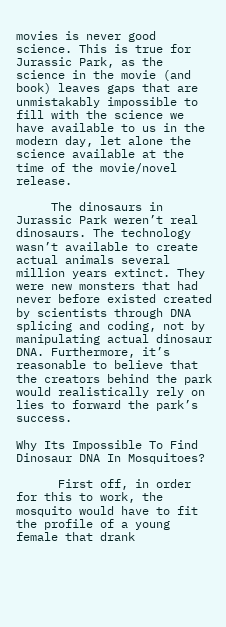movies is never good science. This is true for Jurassic Park, as the science in the movie (and book) leaves gaps that are unmistakably impossible to fill with the science we have available to us in the modern day, let alone the science available at the time of the movie/novel release.

     The dinosaurs in Jurassic Park weren’t real dinosaurs. The technology wasn’t available to create actual animals several million years extinct. They were new monsters that had never before existed created by scientists through DNA splicing and coding, not by manipulating actual dinosaur DNA. Furthermore, it’s reasonable to believe that the creators behind the park would realistically rely on lies to forward the park’s success.

Why Its Impossible To Find Dinosaur DNA In Mosquitoes?

      First off, in order for this to work, the mosquito would have to fit the profile of a young female that drank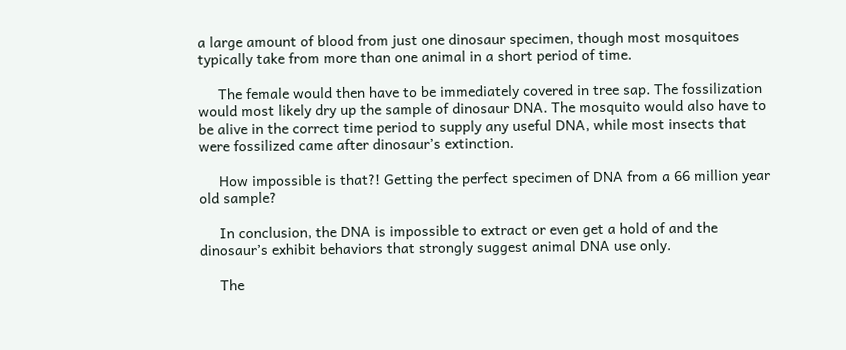a large amount of blood from just one dinosaur specimen, though most mosquitoes typically take from more than one animal in a short period of time.

     The female would then have to be immediately covered in tree sap. The fossilization would most likely dry up the sample of dinosaur DNA. The mosquito would also have to be alive in the correct time period to supply any useful DNA, while most insects that were fossilized came after dinosaur’s extinction.

     How impossible is that?! Getting the perfect specimen of DNA from a 66 million year old sample?

     In conclusion, the DNA is impossible to extract or even get a hold of and the dinosaur’s exhibit behaviors that strongly suggest animal DNA use only.

     The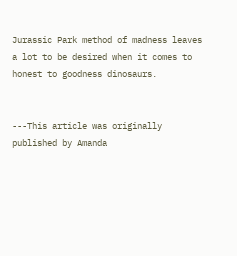Jurassic Park method of madness leaves a lot to be desired when it comes to honest to goodness dinosaurs.


---This article was originally published by Amanda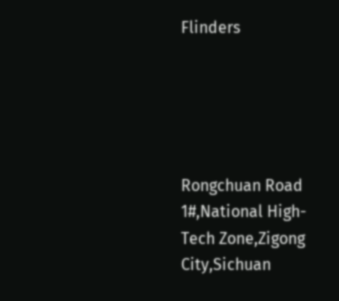Flinders





Rongchuan Road 1#,National High-Tech Zone,Zigong City,Sichuan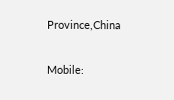Province,China


Mobile: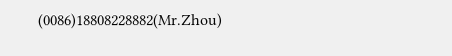(0086)18808228882(Mr.Zhou)